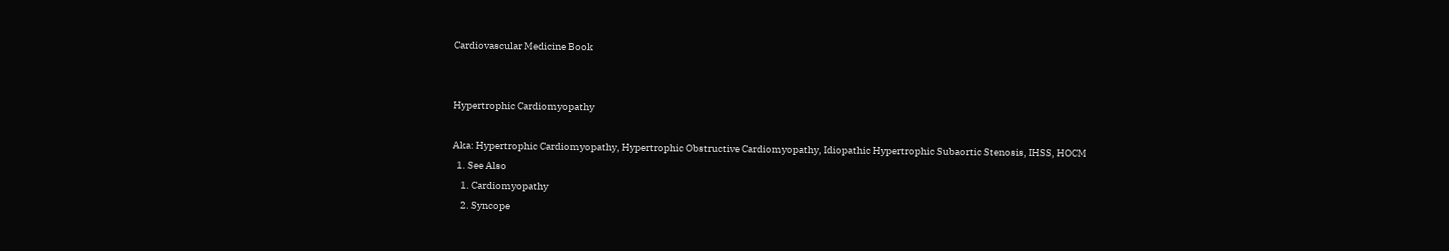Cardiovascular Medicine Book


Hypertrophic Cardiomyopathy

Aka: Hypertrophic Cardiomyopathy, Hypertrophic Obstructive Cardiomyopathy, Idiopathic Hypertrophic Subaortic Stenosis, IHSS, HOCM
  1. See Also
    1. Cardiomyopathy
    2. Syncope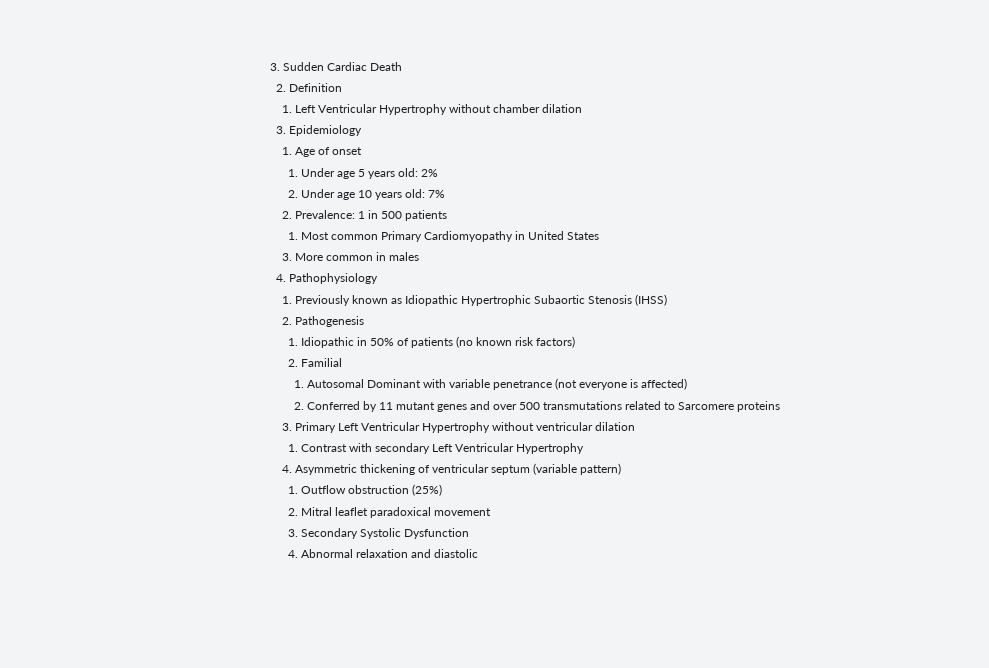3. Sudden Cardiac Death
  2. Definition
    1. Left Ventricular Hypertrophy without chamber dilation
  3. Epidemiology
    1. Age of onset
      1. Under age 5 years old: 2%
      2. Under age 10 years old: 7%
    2. Prevalence: 1 in 500 patients
      1. Most common Primary Cardiomyopathy in United States
    3. More common in males
  4. Pathophysiology
    1. Previously known as Idiopathic Hypertrophic Subaortic Stenosis (IHSS)
    2. Pathogenesis
      1. Idiopathic in 50% of patients (no known risk factors)
      2. Familial
        1. Autosomal Dominant with variable penetrance (not everyone is affected)
        2. Conferred by 11 mutant genes and over 500 transmutations related to Sarcomere proteins
    3. Primary Left Ventricular Hypertrophy without ventricular dilation
      1. Contrast with secondary Left Ventricular Hypertrophy
    4. Asymmetric thickening of ventricular septum (variable pattern)
      1. Outflow obstruction (25%)
      2. Mitral leaflet paradoxical movement
      3. Secondary Systolic Dysfunction
      4. Abnormal relaxation and diastolic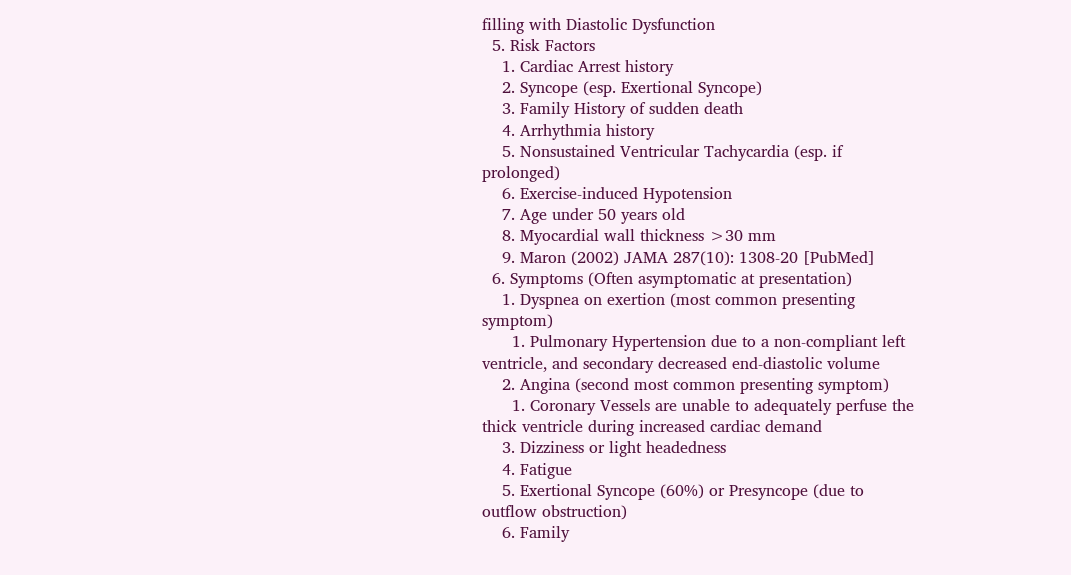filling with Diastolic Dysfunction
  5. Risk Factors
    1. Cardiac Arrest history
    2. Syncope (esp. Exertional Syncope)
    3. Family History of sudden death
    4. Arrhythmia history
    5. Nonsustained Ventricular Tachycardia (esp. if prolonged)
    6. Exercise-induced Hypotension
    7. Age under 50 years old
    8. Myocardial wall thickness >30 mm
    9. Maron (2002) JAMA 287(10): 1308-20 [PubMed]
  6. Symptoms (Often asymptomatic at presentation)
    1. Dyspnea on exertion (most common presenting symptom)
      1. Pulmonary Hypertension due to a non-compliant left ventricle, and secondary decreased end-diastolic volume
    2. Angina (second most common presenting symptom)
      1. Coronary Vessels are unable to adequately perfuse the thick ventricle during increased cardiac demand
    3. Dizziness or light headedness
    4. Fatigue
    5. Exertional Syncope (60%) or Presyncope (due to outflow obstruction)
    6. Family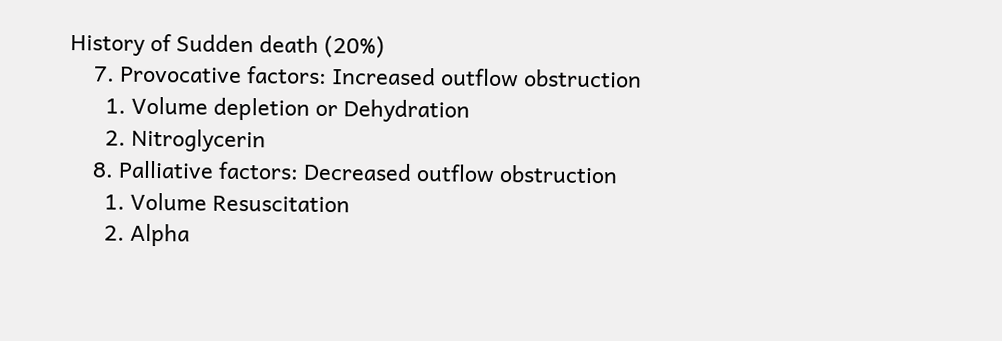History of Sudden death (20%)
    7. Provocative factors: Increased outflow obstruction
      1. Volume depletion or Dehydration
      2. Nitroglycerin
    8. Palliative factors: Decreased outflow obstruction
      1. Volume Resuscitation
      2. Alpha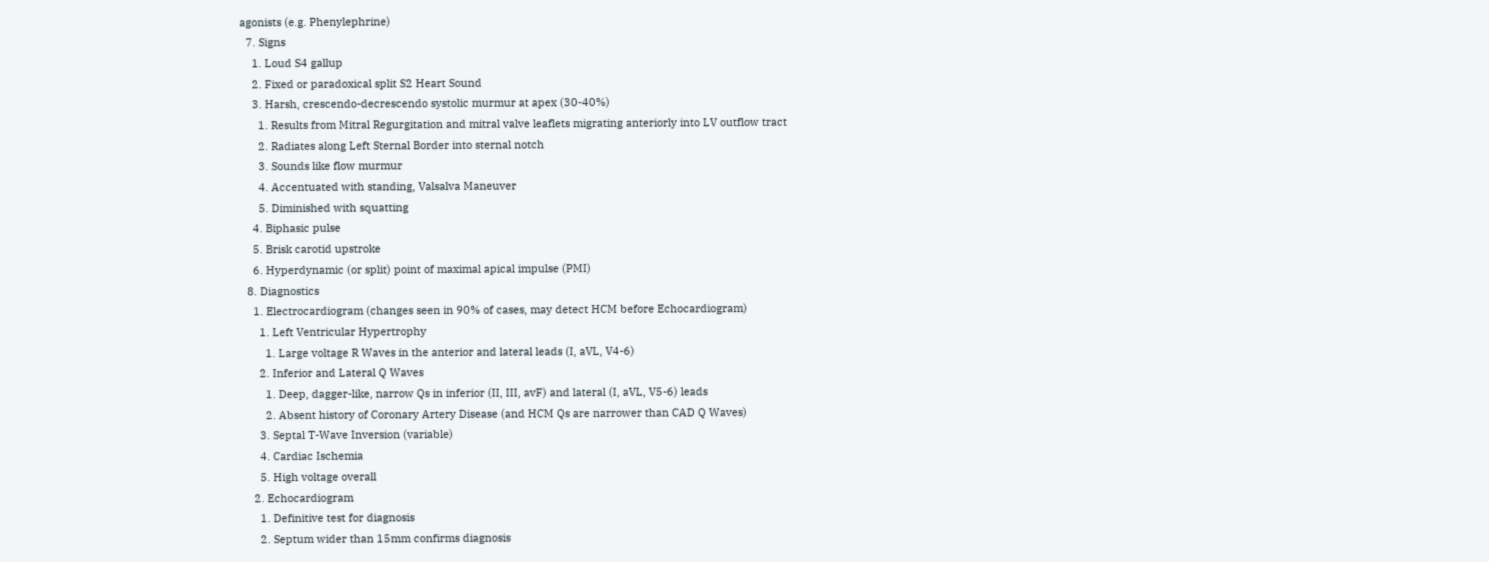agonists (e.g. Phenylephrine)
  7. Signs
    1. Loud S4 gallup
    2. Fixed or paradoxical split S2 Heart Sound
    3. Harsh, crescendo-decrescendo systolic murmur at apex (30-40%)
      1. Results from Mitral Regurgitation and mitral valve leaflets migrating anteriorly into LV outflow tract
      2. Radiates along Left Sternal Border into sternal notch
      3. Sounds like flow murmur
      4. Accentuated with standing, Valsalva Maneuver
      5. Diminished with squatting
    4. Biphasic pulse
    5. Brisk carotid upstroke
    6. Hyperdynamic (or split) point of maximal apical impulse (PMI)
  8. Diagnostics
    1. Electrocardiogram (changes seen in 90% of cases, may detect HCM before Echocardiogram)
      1. Left Ventricular Hypertrophy
        1. Large voltage R Waves in the anterior and lateral leads (I, aVL, V4-6)
      2. Inferior and Lateral Q Waves
        1. Deep, dagger-like, narrow Qs in inferior (II, III, avF) and lateral (I, aVL, V5-6) leads
        2. Absent history of Coronary Artery Disease (and HCM Qs are narrower than CAD Q Waves)
      3. Septal T-Wave Inversion (variable)
      4. Cardiac Ischemia
      5. High voltage overall
    2. Echocardiogram
      1. Definitive test for diagnosis
      2. Septum wider than 15mm confirms diagnosis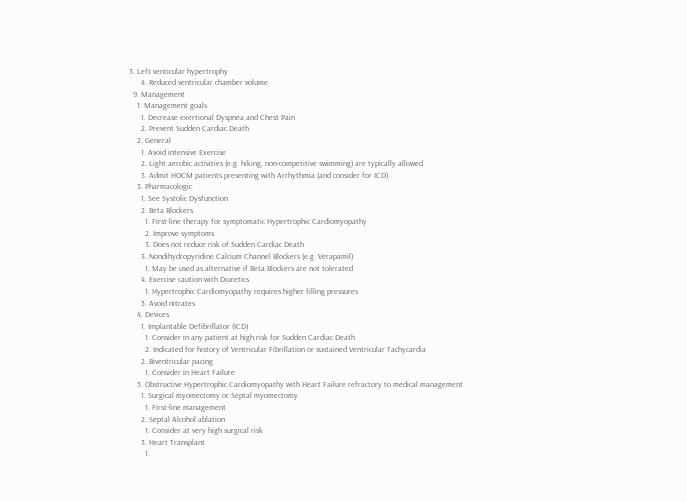3. Left venticular hypertrophy
      4. Reduced ventricular chamber volume
  9. Management
    1. Management goals
      1. Decrease exertional Dyspnea and Chest Pain
      2. Prevent Sudden Cardiac Death
    2. General
      1. Avoid intensive Exercise
      2. Light aerobic activities (e.g. hiking, non-competitive swimming) are typically allowed
      3. Admit HOCM patients presenting with Arrhythmia (and consider for ICD)
    3. Pharmacologic
      1. See Systolic Dysfunction
      2. Beta Blockers
        1. First-line therapy for symptomatic Hypertrophic Cardiomyopathy
        2. Improve symptoms
        3. Does not reduce risk of Sudden Cardiac Death
      3. Nondihydropyridine Calcium Channel Blockers (e.g. Verapamil)
        1. May be used as alternative if Beta Blockers are not tolerated
      4. Exercise caution with Diuretics
        1. Hypertrophic Cardiomyopathy requires higher filling pressures
      5. Avoid nitrates
    4. Devices
      1. Implantable Defibrillator (ICD)
        1. Consider in any patient at high risk for Sudden Cardiac Death
        2. Indicated for history of Ventricular Fibrillation or sustained Ventricular Tachycardia
      2. Biventricular pacing
        1. Consider in Heart Failure
    5. Obstructive Hypertrophic Cardiomyopathy with Heart Failure refractory to medical management
      1. Surgical myomectomy or Septal myomectomy
        1. First-line management
      2. Septal Alcohol ablation
        1. Consider at very high surgical risk
      3. Heart Transplant
        1.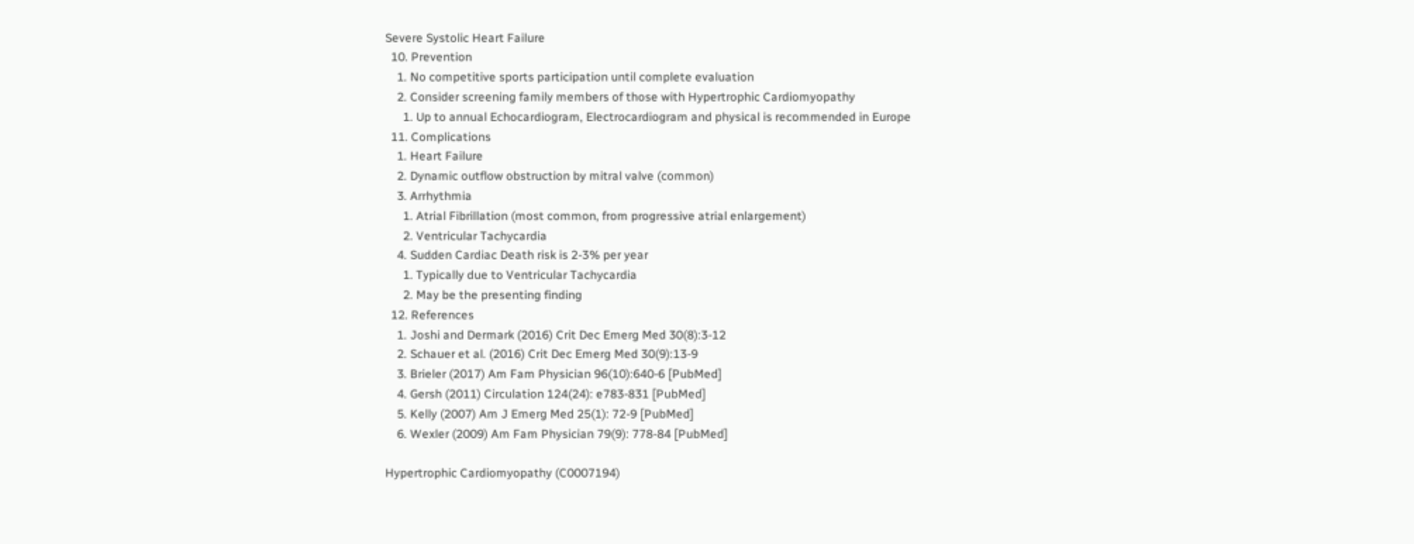Severe Systolic Heart Failure
  10. Prevention
    1. No competitive sports participation until complete evaluation
    2. Consider screening family members of those with Hypertrophic Cardiomyopathy
      1. Up to annual Echocardiogram, Electrocardiogram and physical is recommended in Europe
  11. Complications
    1. Heart Failure
    2. Dynamic outflow obstruction by mitral valve (common)
    3. Arrhythmia
      1. Atrial Fibrillation (most common, from progressive atrial enlargement)
      2. Ventricular Tachycardia
    4. Sudden Cardiac Death risk is 2-3% per year
      1. Typically due to Ventricular Tachycardia
      2. May be the presenting finding
  12. References
    1. Joshi and Dermark (2016) Crit Dec Emerg Med 30(8):3-12
    2. Schauer et al. (2016) Crit Dec Emerg Med 30(9):13-9
    3. Brieler (2017) Am Fam Physician 96(10):640-6 [PubMed]
    4. Gersh (2011) Circulation 124(24): e783-831 [PubMed]
    5. Kelly (2007) Am J Emerg Med 25(1): 72-9 [PubMed]
    6. Wexler (2009) Am Fam Physician 79(9): 778-84 [PubMed]

Hypertrophic Cardiomyopathy (C0007194)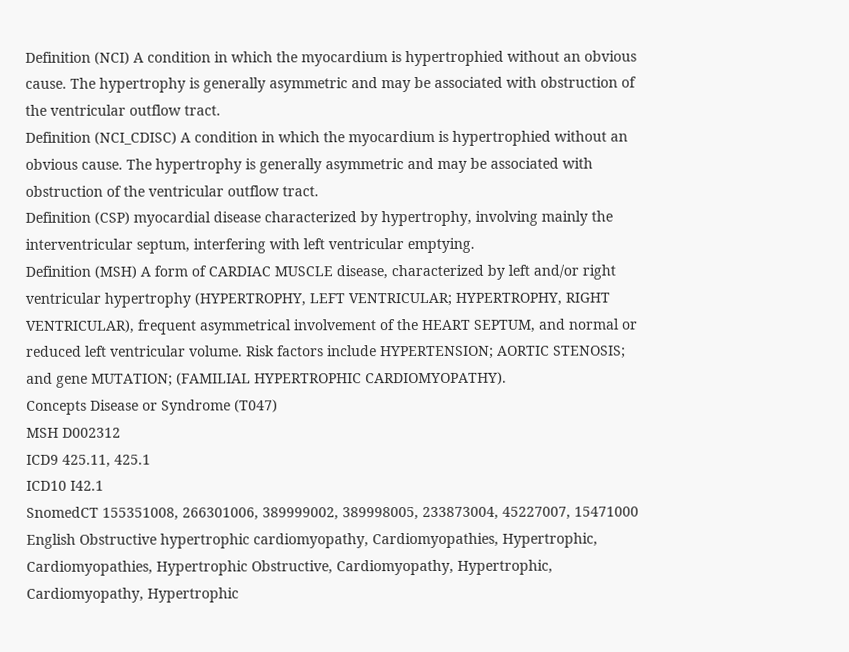Definition (NCI) A condition in which the myocardium is hypertrophied without an obvious cause. The hypertrophy is generally asymmetric and may be associated with obstruction of the ventricular outflow tract.
Definition (NCI_CDISC) A condition in which the myocardium is hypertrophied without an obvious cause. The hypertrophy is generally asymmetric and may be associated with obstruction of the ventricular outflow tract.
Definition (CSP) myocardial disease characterized by hypertrophy, involving mainly the interventricular septum, interfering with left ventricular emptying.
Definition (MSH) A form of CARDIAC MUSCLE disease, characterized by left and/or right ventricular hypertrophy (HYPERTROPHY, LEFT VENTRICULAR; HYPERTROPHY, RIGHT VENTRICULAR), frequent asymmetrical involvement of the HEART SEPTUM, and normal or reduced left ventricular volume. Risk factors include HYPERTENSION; AORTIC STENOSIS; and gene MUTATION; (FAMILIAL HYPERTROPHIC CARDIOMYOPATHY).
Concepts Disease or Syndrome (T047)
MSH D002312
ICD9 425.11, 425.1
ICD10 I42.1
SnomedCT 155351008, 266301006, 389999002, 389998005, 233873004, 45227007, 15471000
English Obstructive hypertrophic cardiomyopathy, Cardiomyopathies, Hypertrophic, Cardiomyopathies, Hypertrophic Obstructive, Cardiomyopathy, Hypertrophic, Cardiomyopathy, Hypertrophic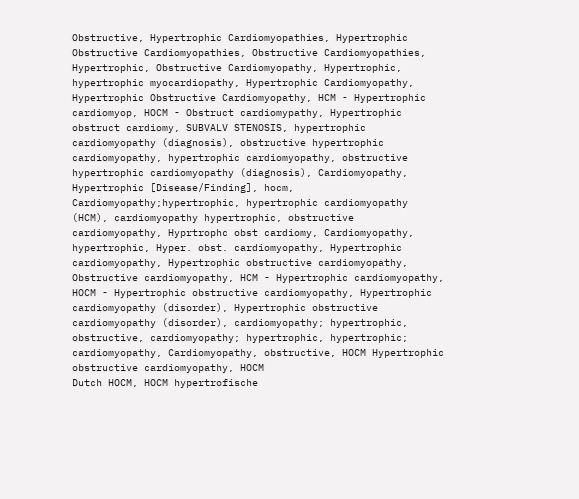Obstructive, Hypertrophic Cardiomyopathies, Hypertrophic Obstructive Cardiomyopathies, Obstructive Cardiomyopathies, Hypertrophic, Obstructive Cardiomyopathy, Hypertrophic, hypertrophic myocardiopathy, Hypertrophic Cardiomyopathy, Hypertrophic Obstructive Cardiomyopathy, HCM - Hypertrophic cardiomyop, HOCM - Obstruct cardiomypathy, Hypertrophic obstruct cardiomy, SUBVALV STENOSIS, hypertrophic cardiomyopathy (diagnosis), obstructive hypertrophic cardiomyopathy, hypertrophic cardiomyopathy, obstructive hypertrophic cardiomyopathy (diagnosis), Cardiomyopathy, Hypertrophic [Disease/Finding], hocm, Cardiomyopathy;hypertrophic, hypertrophic cardiomyopathy (HCM), cardiomyopathy hypertrophic, obstructive cardiomyopathy, Hyprtrophc obst cardiomy, Cardiomyopathy, hypertrophic, Hyper. obst. cardiomyopathy, Hypertrophic cardiomyopathy, Hypertrophic obstructive cardiomyopathy, Obstructive cardiomyopathy, HCM - Hypertrophic cardiomyopathy, HOCM - Hypertrophic obstructive cardiomyopathy, Hypertrophic cardiomyopathy (disorder), Hypertrophic obstructive cardiomyopathy (disorder), cardiomyopathy; hypertrophic, obstructive, cardiomyopathy; hypertrophic, hypertrophic; cardiomyopathy, Cardiomyopathy, obstructive, HOCM Hypertrophic obstructive cardiomyopathy, HOCM
Dutch HOCM, HOCM hypertrofische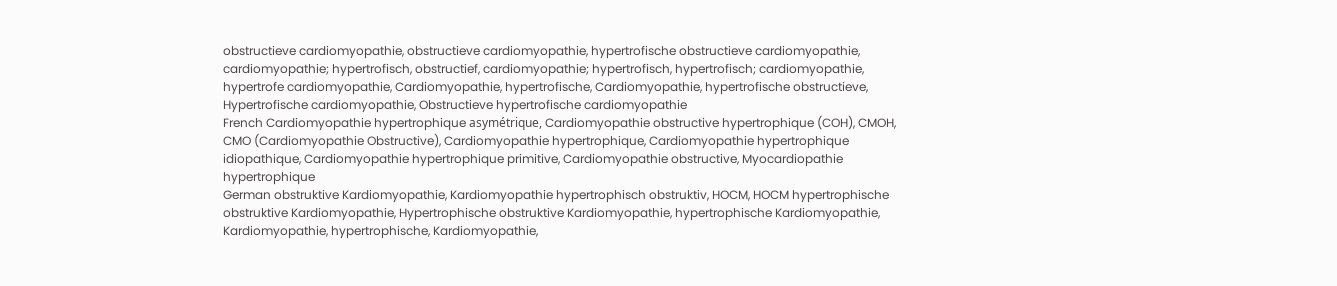obstructieve cardiomyopathie, obstructieve cardiomyopathie, hypertrofische obstructieve cardiomyopathie, cardiomyopathie; hypertrofisch, obstructief, cardiomyopathie; hypertrofisch, hypertrofisch; cardiomyopathie, hypertrofe cardiomyopathie, Cardiomyopathie, hypertrofische, Cardiomyopathie, hypertrofische obstructieve, Hypertrofische cardiomyopathie, Obstructieve hypertrofische cardiomyopathie
French Cardiomyopathie hypertrophique asymétrique, Cardiomyopathie obstructive hypertrophique (COH), CMOH, CMO (Cardiomyopathie Obstructive), Cardiomyopathie hypertrophique, Cardiomyopathie hypertrophique idiopathique, Cardiomyopathie hypertrophique primitive, Cardiomyopathie obstructive, Myocardiopathie hypertrophique
German obstruktive Kardiomyopathie, Kardiomyopathie hypertrophisch obstruktiv, HOCM, HOCM hypertrophische obstruktive Kardiomyopathie, Hypertrophische obstruktive Kardiomyopathie, hypertrophische Kardiomyopathie, Kardiomyopathie, hypertrophische, Kardiomyopathie,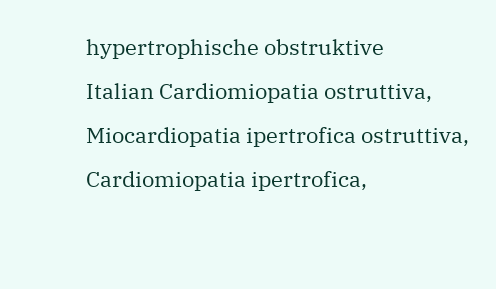hypertrophische obstruktive
Italian Cardiomiopatia ostruttiva, Miocardiopatia ipertrofica ostruttiva, Cardiomiopatia ipertrofica,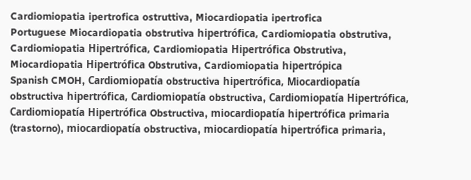Cardiomiopatia ipertrofica ostruttiva, Miocardiopatia ipertrofica
Portuguese Miocardiopatia obstrutiva hipertrófica, Cardiomiopatia obstrutiva, Cardiomiopatia Hipertrófica, Cardiomiopatia Hipertrófica Obstrutiva, Miocardiopatia Hipertrófica Obstrutiva, Cardiomiopatia hipertrópica
Spanish CMOH, Cardiomiopatía obstructiva hipertrófica, Miocardiopatía obstructiva hipertrófica, Cardiomiopatía obstructiva, Cardiomiopatía Hipertrófica, Cardiomiopatía Hipertrófica Obstructiva, miocardiopatía hipertrófica primaria (trastorno), miocardiopatía obstructiva, miocardiopatía hipertrófica primaria,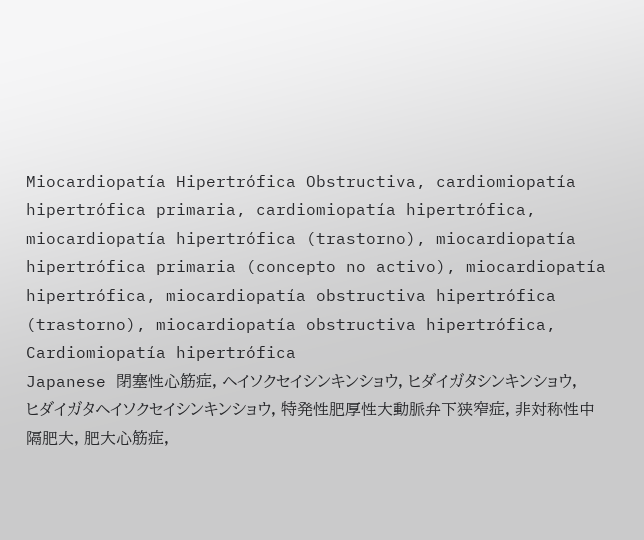Miocardiopatía Hipertrófica Obstructiva, cardiomiopatía hipertrófica primaria, cardiomiopatía hipertrófica, miocardiopatía hipertrófica (trastorno), miocardiopatía hipertrófica primaria (concepto no activo), miocardiopatía hipertrófica, miocardiopatía obstructiva hipertrófica (trastorno), miocardiopatía obstructiva hipertrófica, Cardiomiopatía hipertrófica
Japanese 閉塞性心筋症, ヘイソクセイシンキンショウ, ヒダイガタシンキンショウ, ヒダイガタヘイソクセイシンキンショウ, 特発性肥厚性大動脈弁下狭窄症, 非対称性中隔肥大, 肥大心筋症,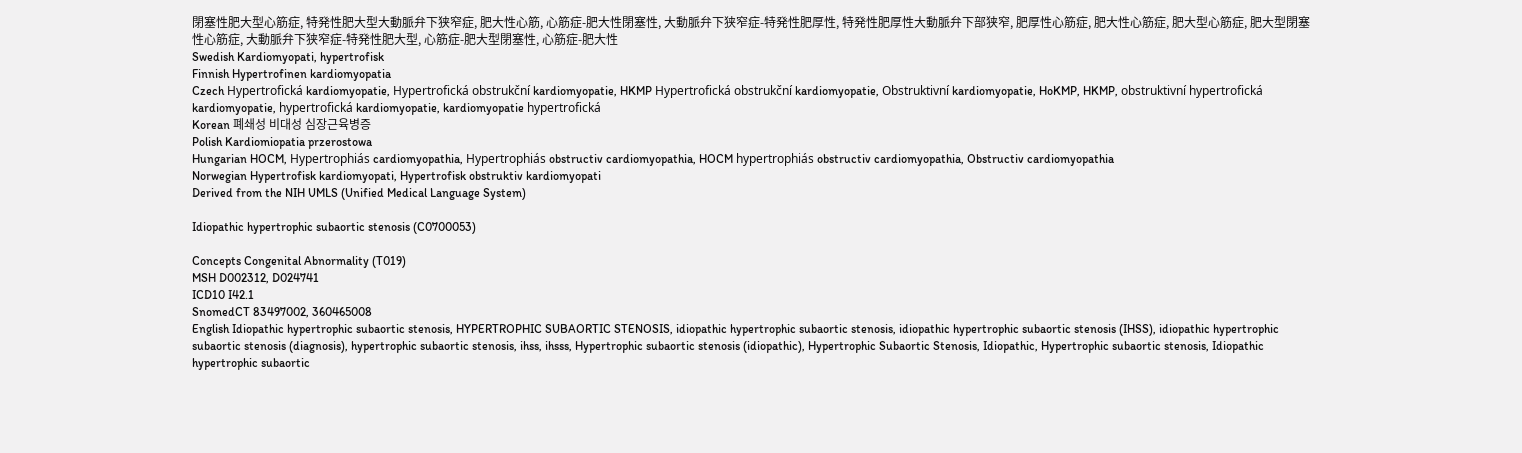閉塞性肥大型心筋症, 特発性肥大型大動脈弁下狭窄症, 肥大性心筋, 心筋症-肥大性閉塞性, 大動脈弁下狭窄症-特発性肥厚性, 特発性肥厚性大動脈弁下部狭窄, 肥厚性心筋症, 肥大性心筋症, 肥大型心筋症, 肥大型閉塞性心筋症, 大動脈弁下狭窄症-特発性肥大型, 心筋症-肥大型閉塞性, 心筋症-肥大性
Swedish Kardiomyopati, hypertrofisk
Finnish Hypertrofinen kardiomyopatia
Czech Hypertrofická kardiomyopatie, Hypertrofická obstrukční kardiomyopatie, HKMP Hypertrofická obstrukční kardiomyopatie, Obstruktivní kardiomyopatie, HoKMP, HKMP, obstruktivní hypertrofická kardiomyopatie, hypertrofická kardiomyopatie, kardiomyopatie hypertrofická
Korean 폐쇄성 비대성 심장근육병증
Polish Kardiomiopatia przerostowa
Hungarian HOCM, Hypertrophiás cardiomyopathia, Hypertrophiás obstructiv cardiomyopathia, HOCM hypertrophiás obstructiv cardiomyopathia, Obstructiv cardiomyopathia
Norwegian Hypertrofisk kardiomyopati, Hypertrofisk obstruktiv kardiomyopati
Derived from the NIH UMLS (Unified Medical Language System)

Idiopathic hypertrophic subaortic stenosis (C0700053)

Concepts Congenital Abnormality (T019)
MSH D002312, D024741
ICD10 I42.1
SnomedCT 83497002, 360465008
English Idiopathic hypertrophic subaortic stenosis, HYPERTROPHIC SUBAORTIC STENOSIS, idiopathic hypertrophic subaortic stenosis, idiopathic hypertrophic subaortic stenosis (IHSS), idiopathic hypertrophic subaortic stenosis (diagnosis), hypertrophic subaortic stenosis, ihss, ihsss, Hypertrophic subaortic stenosis (idiopathic), Hypertrophic Subaortic Stenosis, Idiopathic, Hypertrophic subaortic stenosis, Idiopathic hypertrophic subaortic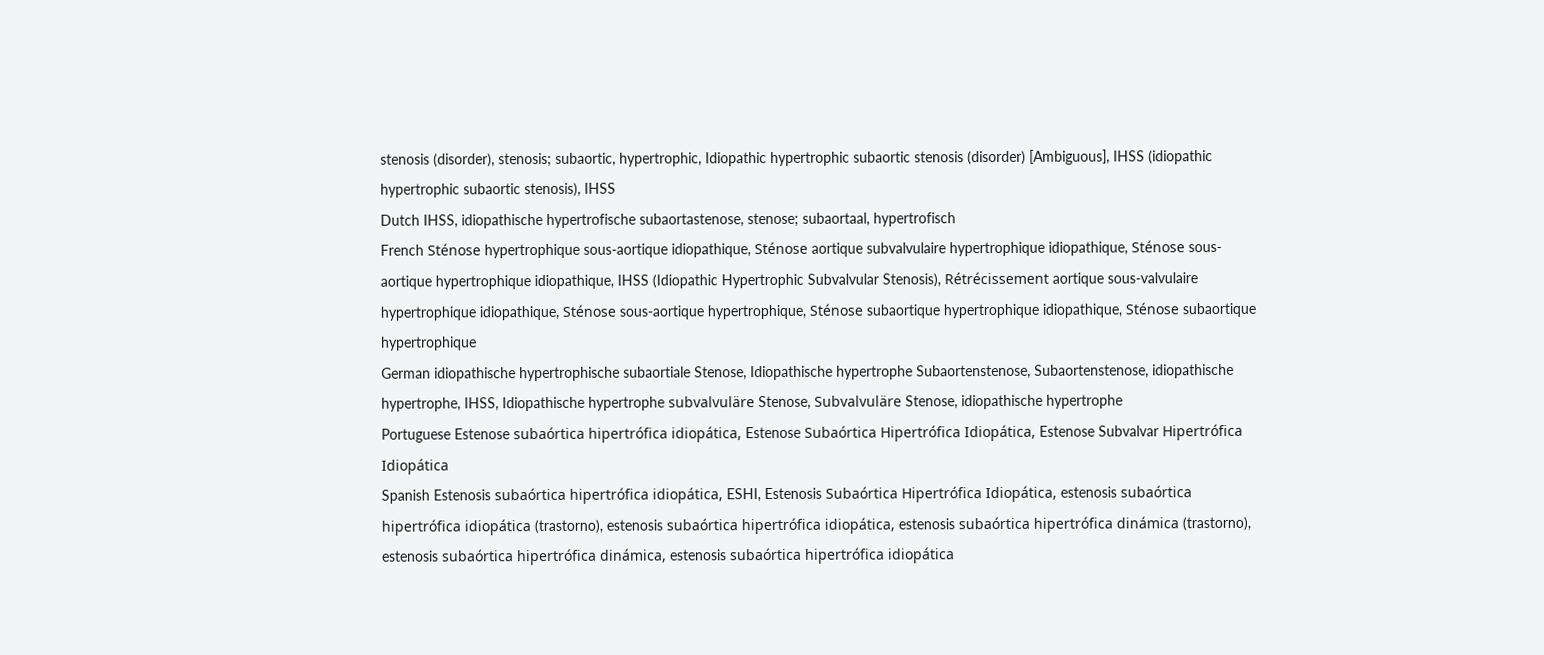stenosis (disorder), stenosis; subaortic, hypertrophic, Idiopathic hypertrophic subaortic stenosis (disorder) [Ambiguous], IHSS (idiopathic hypertrophic subaortic stenosis), IHSS
Dutch IHSS, idiopathische hypertrofische subaortastenose, stenose; subaortaal, hypertrofisch
French Sténose hypertrophique sous-aortique idiopathique, Sténose aortique subvalvulaire hypertrophique idiopathique, Sténose sous-aortique hypertrophique idiopathique, IHSS (Idiopathic Hypertrophic Subvalvular Stenosis), Rétrécissement aortique sous-valvulaire hypertrophique idiopathique, Sténose sous-aortique hypertrophique, Sténose subaortique hypertrophique idiopathique, Sténose subaortique hypertrophique
German idiopathische hypertrophische subaortiale Stenose, Idiopathische hypertrophe Subaortenstenose, Subaortenstenose, idiopathische hypertrophe, IHSS, Idiopathische hypertrophe subvalvuläre Stenose, Subvalvuläre Stenose, idiopathische hypertrophe
Portuguese Estenose subaórtica hipertrófica idiopática, Estenose Subaórtica Hipertrófica Idiopática, Estenose Subvalvar Hipertrófica Idiopática
Spanish Estenosis subaórtica hipertrófica idiopática, ESHI, Estenosis Subaórtica Hipertrófica Idiopática, estenosis subaórtica hipertrófica idiopática (trastorno), estenosis subaórtica hipertrófica idiopática, estenosis subaórtica hipertrófica dinámica (trastorno), estenosis subaórtica hipertrófica dinámica, estenosis subaórtica hipertrófica idiopática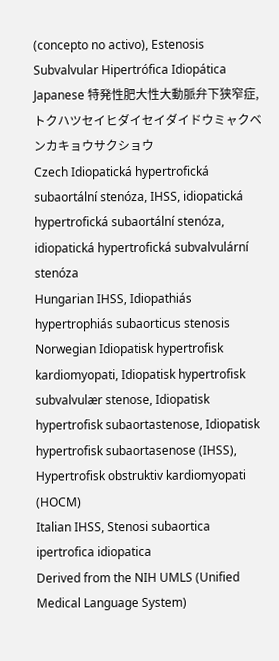(concepto no activo), Estenosis Subvalvular Hipertrófica Idiopática
Japanese 特発性肥大性大動脈弁下狭窄症, トクハツセイヒダイセイダイドウミャクベンカキョウサクショウ
Czech Idiopatická hypertrofická subaortální stenóza, IHSS, idiopatická hypertrofická subaortální stenóza, idiopatická hypertrofická subvalvulární stenóza
Hungarian IHSS, Idiopathiás hypertrophiás subaorticus stenosis
Norwegian Idiopatisk hypertrofisk kardiomyopati, Idiopatisk hypertrofisk subvalvulær stenose, Idiopatisk hypertrofisk subaortastenose, Idiopatisk hypertrofisk subaortasenose (IHSS), Hypertrofisk obstruktiv kardiomyopati (HOCM)
Italian IHSS, Stenosi subaortica ipertrofica idiopatica
Derived from the NIH UMLS (Unified Medical Language System)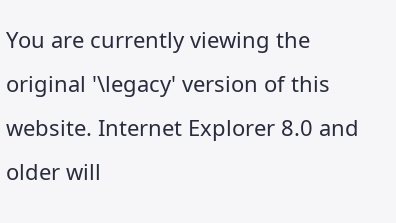You are currently viewing the original '\legacy' version of this website. Internet Explorer 8.0 and older will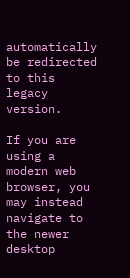automatically be redirected to this legacy version.

If you are using a modern web browser, you may instead navigate to the newer desktop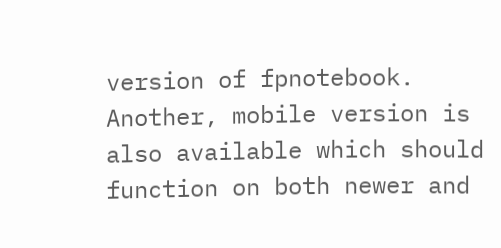version of fpnotebook. Another, mobile version is also available which should function on both newer and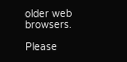older web browsers.

Please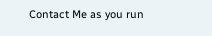Contact Me as you run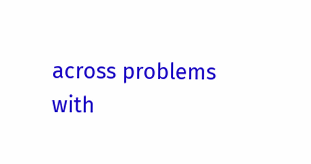across problems with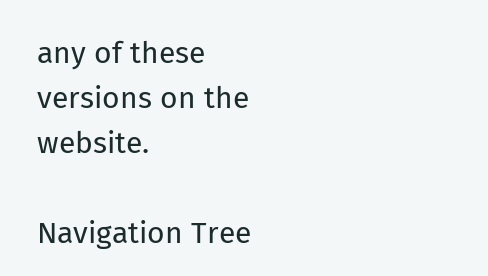any of these versions on the website.

Navigation Tree